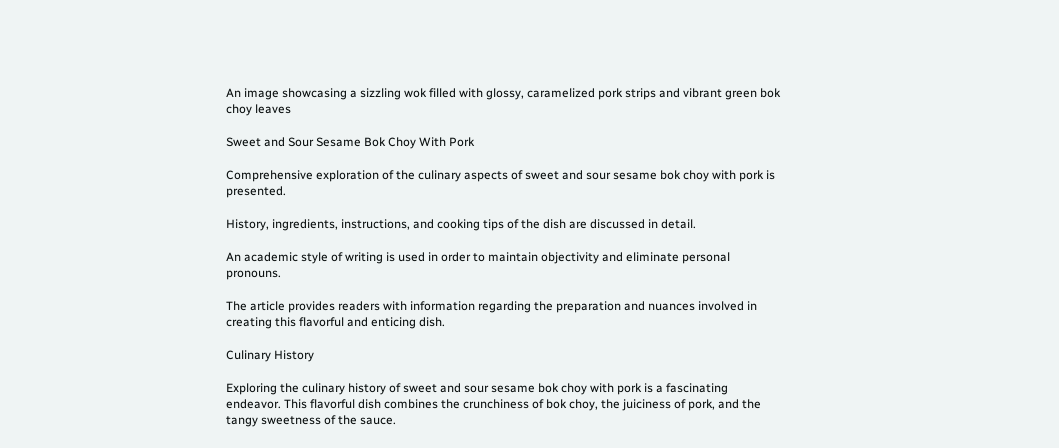An image showcasing a sizzling wok filled with glossy, caramelized pork strips and vibrant green bok choy leaves

Sweet and Sour Sesame Bok Choy With Pork

Comprehensive exploration of the culinary aspects of sweet and sour sesame bok choy with pork is presented.

History, ingredients, instructions, and cooking tips of the dish are discussed in detail.

An academic style of writing is used in order to maintain objectivity and eliminate personal pronouns.

The article provides readers with information regarding the preparation and nuances involved in creating this flavorful and enticing dish.

Culinary History

Exploring the culinary history of sweet and sour sesame bok choy with pork is a fascinating endeavor. This flavorful dish combines the crunchiness of bok choy, the juiciness of pork, and the tangy sweetness of the sauce.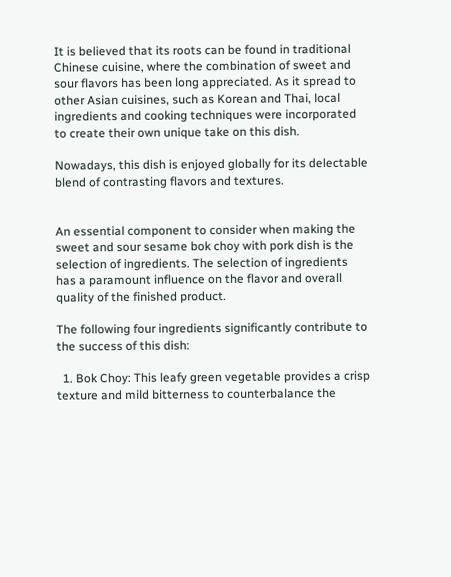It is believed that its roots can be found in traditional Chinese cuisine, where the combination of sweet and sour flavors has been long appreciated. As it spread to other Asian cuisines, such as Korean and Thai, local ingredients and cooking techniques were incorporated to create their own unique take on this dish.

Nowadays, this dish is enjoyed globally for its delectable blend of contrasting flavors and textures.


An essential component to consider when making the sweet and sour sesame bok choy with pork dish is the selection of ingredients. The selection of ingredients has a paramount influence on the flavor and overall quality of the finished product.

The following four ingredients significantly contribute to the success of this dish:

  1. Bok Choy: This leafy green vegetable provides a crisp texture and mild bitterness to counterbalance the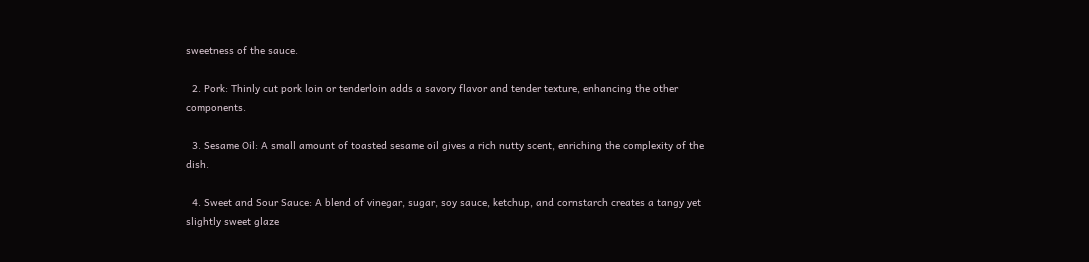sweetness of the sauce.

  2. Pork: Thinly cut pork loin or tenderloin adds a savory flavor and tender texture, enhancing the other components.

  3. Sesame Oil: A small amount of toasted sesame oil gives a rich nutty scent, enriching the complexity of the dish.

  4. Sweet and Sour Sauce: A blend of vinegar, sugar, soy sauce, ketchup, and cornstarch creates a tangy yet slightly sweet glaze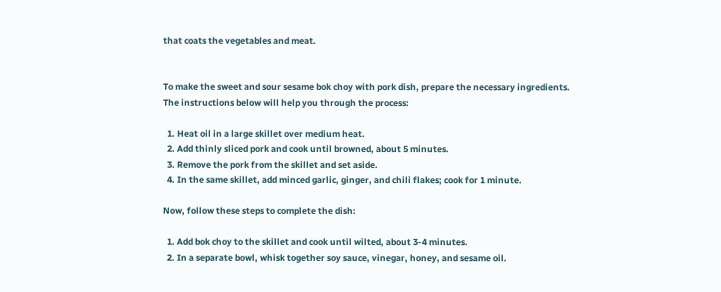that coats the vegetables and meat.


To make the sweet and sour sesame bok choy with pork dish, prepare the necessary ingredients. The instructions below will help you through the process:

  1. Heat oil in a large skillet over medium heat.
  2. Add thinly sliced pork and cook until browned, about 5 minutes.
  3. Remove the pork from the skillet and set aside.
  4. In the same skillet, add minced garlic, ginger, and chili flakes; cook for 1 minute.

Now, follow these steps to complete the dish:

  1. Add bok choy to the skillet and cook until wilted, about 3-4 minutes.
  2. In a separate bowl, whisk together soy sauce, vinegar, honey, and sesame oil.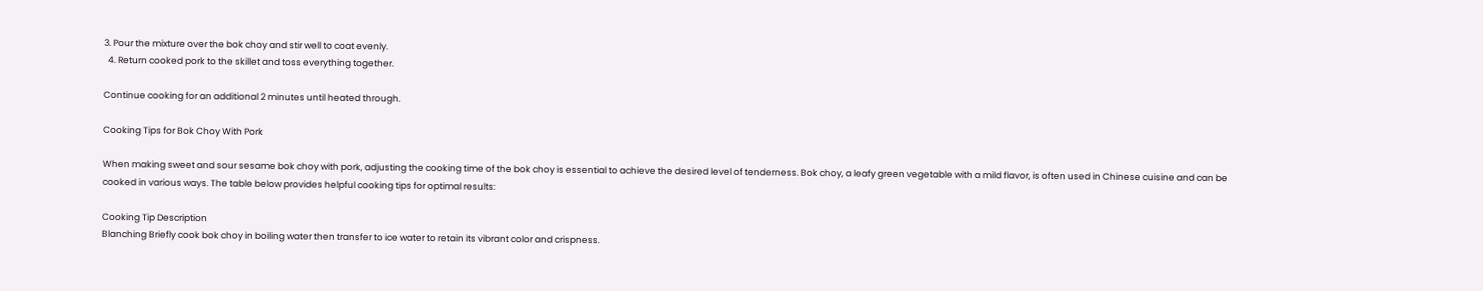3. Pour the mixture over the bok choy and stir well to coat evenly.
  4. Return cooked pork to the skillet and toss everything together.

Continue cooking for an additional 2 minutes until heated through.

Cooking Tips for Bok Choy With Pork

When making sweet and sour sesame bok choy with pork, adjusting the cooking time of the bok choy is essential to achieve the desired level of tenderness. Bok choy, a leafy green vegetable with a mild flavor, is often used in Chinese cuisine and can be cooked in various ways. The table below provides helpful cooking tips for optimal results:

Cooking Tip Description
Blanching Briefly cook bok choy in boiling water then transfer to ice water to retain its vibrant color and crispness.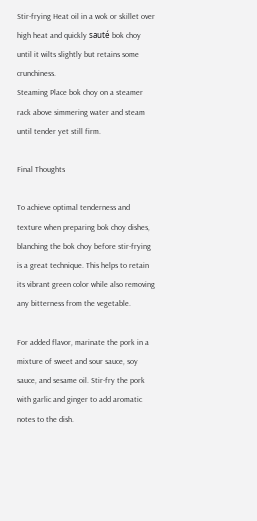Stir-frying Heat oil in a wok or skillet over high heat and quickly sauté bok choy until it wilts slightly but retains some crunchiness.
Steaming Place bok choy on a steamer rack above simmering water and steam until tender yet still firm.

Final Thoughts

To achieve optimal tenderness and texture when preparing bok choy dishes, blanching the bok choy before stir-frying is a great technique. This helps to retain its vibrant green color while also removing any bitterness from the vegetable.

For added flavor, marinate the pork in a mixture of sweet and sour sauce, soy sauce, and sesame oil. Stir-fry the pork with garlic and ginger to add aromatic notes to the dish.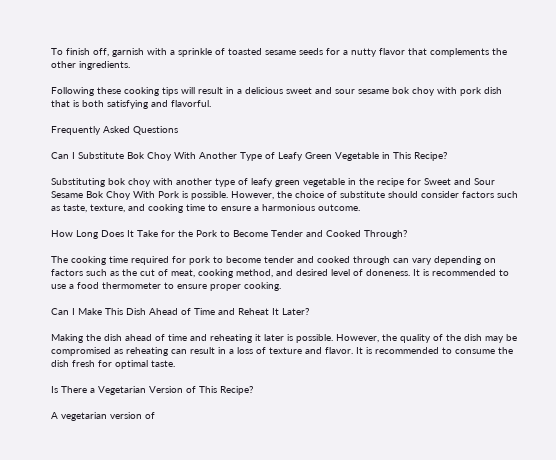To finish off, garnish with a sprinkle of toasted sesame seeds for a nutty flavor that complements the other ingredients.

Following these cooking tips will result in a delicious sweet and sour sesame bok choy with pork dish that is both satisfying and flavorful.

Frequently Asked Questions

Can I Substitute Bok Choy With Another Type of Leafy Green Vegetable in This Recipe?

Substituting bok choy with another type of leafy green vegetable in the recipe for Sweet and Sour Sesame Bok Choy With Pork is possible. However, the choice of substitute should consider factors such as taste, texture, and cooking time to ensure a harmonious outcome.

How Long Does It Take for the Pork to Become Tender and Cooked Through?

The cooking time required for pork to become tender and cooked through can vary depending on factors such as the cut of meat, cooking method, and desired level of doneness. It is recommended to use a food thermometer to ensure proper cooking.

Can I Make This Dish Ahead of Time and Reheat It Later?

Making the dish ahead of time and reheating it later is possible. However, the quality of the dish may be compromised as reheating can result in a loss of texture and flavor. It is recommended to consume the dish fresh for optimal taste.

Is There a Vegetarian Version of This Recipe?

A vegetarian version of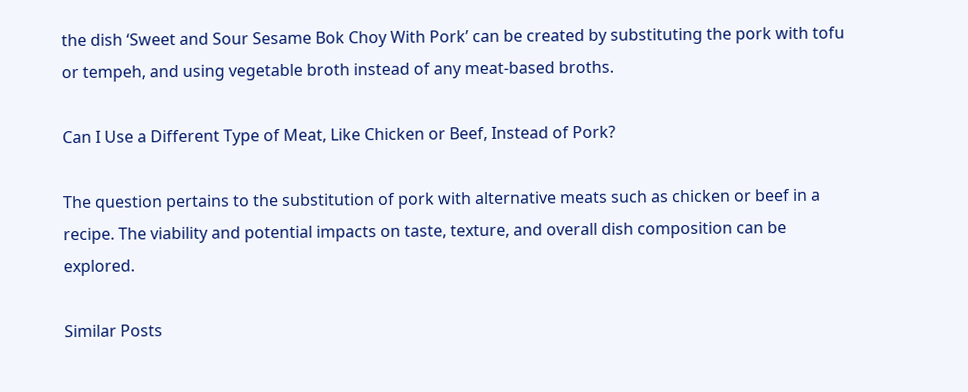the dish ‘Sweet and Sour Sesame Bok Choy With Pork’ can be created by substituting the pork with tofu or tempeh, and using vegetable broth instead of any meat-based broths.

Can I Use a Different Type of Meat, Like Chicken or Beef, Instead of Pork?

The question pertains to the substitution of pork with alternative meats such as chicken or beef in a recipe. The viability and potential impacts on taste, texture, and overall dish composition can be explored.

Similar Posts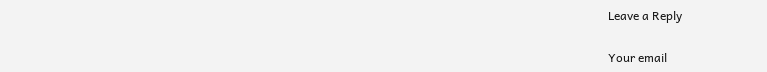Leave a Reply

Your email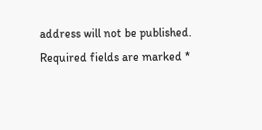address will not be published. Required fields are marked *